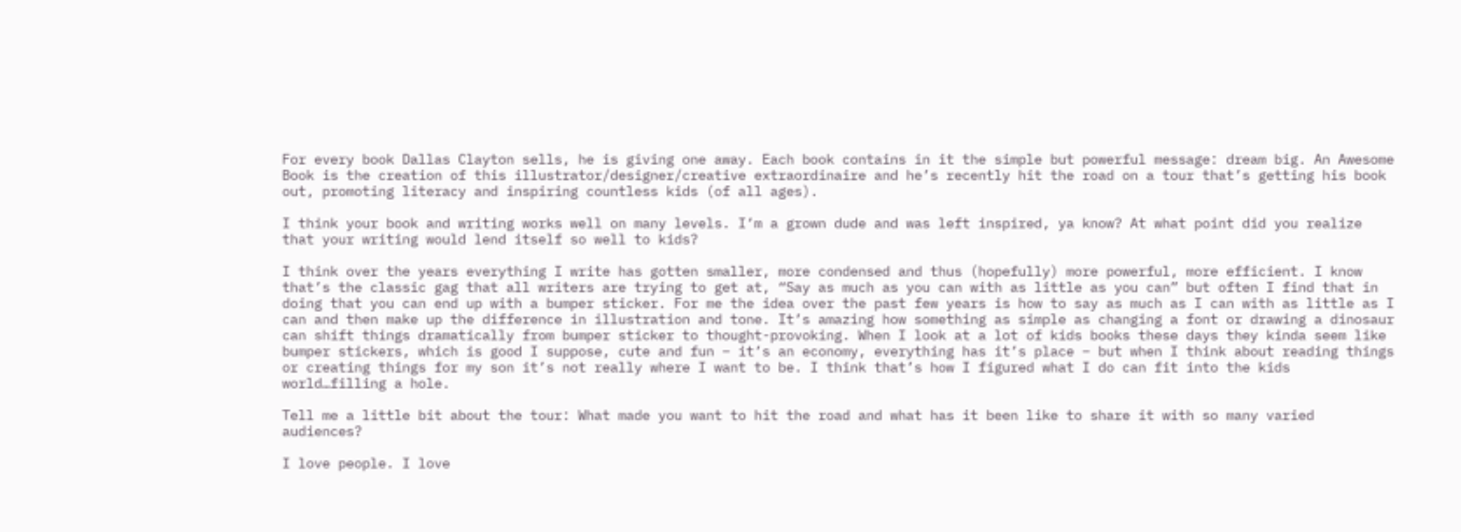For every book Dallas Clayton sells, he is giving one away. Each book contains in it the simple but powerful message: dream big. An Awesome Book is the creation of this illustrator/designer/creative extraordinaire and he’s recently hit the road on a tour that’s getting his book out, promoting literacy and inspiring countless kids (of all ages).

I think your book and writing works well on many levels. I’m a grown dude and was left inspired, ya know? At what point did you realize that your writing would lend itself so well to kids?

I think over the years everything I write has gotten smaller, more condensed and thus (hopefully) more powerful, more efficient. I know that’s the classic gag that all writers are trying to get at, “Say as much as you can with as little as you can” but often I find that in doing that you can end up with a bumper sticker. For me the idea over the past few years is how to say as much as I can with as little as I can and then make up the difference in illustration and tone. It’s amazing how something as simple as changing a font or drawing a dinosaur can shift things dramatically from bumper sticker to thought-provoking. When I look at a lot of kids books these days they kinda seem like bumper stickers, which is good I suppose, cute and fun – it’s an economy, everything has it’s place – but when I think about reading things or creating things for my son it’s not really where I want to be. I think that’s how I figured what I do can fit into the kids world…filling a hole.

Tell me a little bit about the tour: What made you want to hit the road and what has it been like to share it with so many varied audiences?

I love people. I love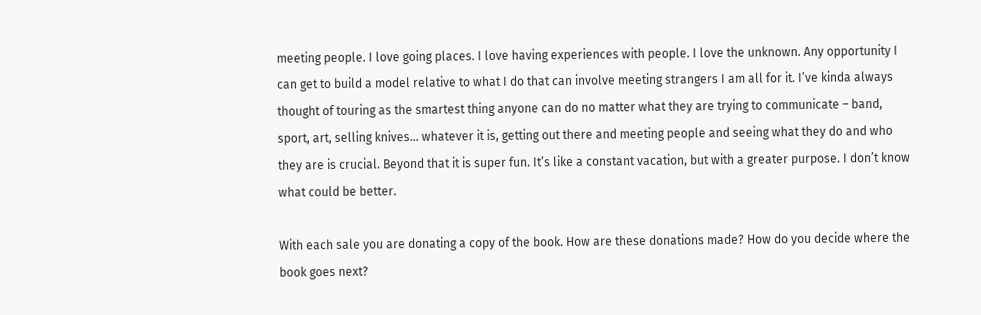meeting people. I love going places. I love having experiences with people. I love the unknown. Any opportunity I can get to build a model relative to what I do that can involve meeting strangers I am all for it. I’ve kinda always thought of touring as the smartest thing anyone can do no matter what they are trying to communicate – band, sport, art, selling knives… whatever it is, getting out there and meeting people and seeing what they do and who they are is crucial. Beyond that it is super fun. It’s like a constant vacation, but with a greater purpose. I don’t know what could be better.

With each sale you are donating a copy of the book. How are these donations made? How do you decide where the book goes next?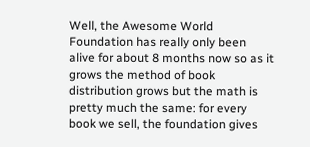Well, the Awesome World Foundation has really only been alive for about 8 months now so as it grows the method of book distribution grows but the math is pretty much the same: for every book we sell, the foundation gives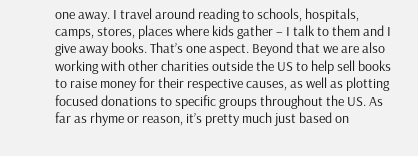one away. I travel around reading to schools, hospitals, camps, stores, places where kids gather – I talk to them and I give away books. That’s one aspect. Beyond that we are also working with other charities outside the US to help sell books to raise money for their respective causes, as well as plotting focused donations to specific groups throughout the US. As far as rhyme or reason, it’s pretty much just based on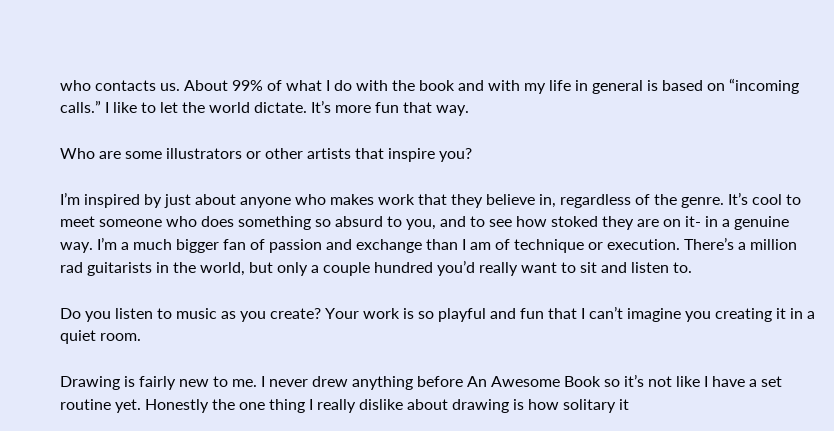who contacts us. About 99% of what I do with the book and with my life in general is based on “incoming calls.” I like to let the world dictate. It’s more fun that way.

Who are some illustrators or other artists that inspire you?

I’m inspired by just about anyone who makes work that they believe in, regardless of the genre. It’s cool to meet someone who does something so absurd to you, and to see how stoked they are on it- in a genuine way. I’m a much bigger fan of passion and exchange than I am of technique or execution. There’s a million rad guitarists in the world, but only a couple hundred you’d really want to sit and listen to.

Do you listen to music as you create? Your work is so playful and fun that I can’t imagine you creating it in a quiet room.

Drawing is fairly new to me. I never drew anything before An Awesome Book so it’s not like I have a set routine yet. Honestly the one thing I really dislike about drawing is how solitary it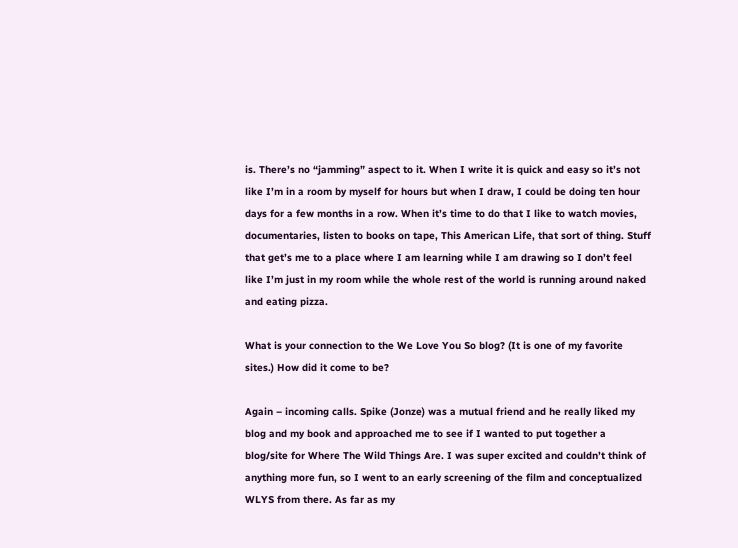is. There’s no “jamming” aspect to it. When I write it is quick and easy so it’s not like I’m in a room by myself for hours but when I draw, I could be doing ten hour days for a few months in a row. When it’s time to do that I like to watch movies, documentaries, listen to books on tape, This American Life, that sort of thing. Stuff that get’s me to a place where I am learning while I am drawing so I don’t feel like I’m just in my room while the whole rest of the world is running around naked and eating pizza.

What is your connection to the We Love You So blog? (It is one of my favorite sites.) How did it come to be?

Again – incoming calls. Spike (Jonze) was a mutual friend and he really liked my blog and my book and approached me to see if I wanted to put together a blog/site for Where The Wild Things Are. I was super excited and couldn’t think of anything more fun, so I went to an early screening of the film and conceptualized WLYS from there. As far as my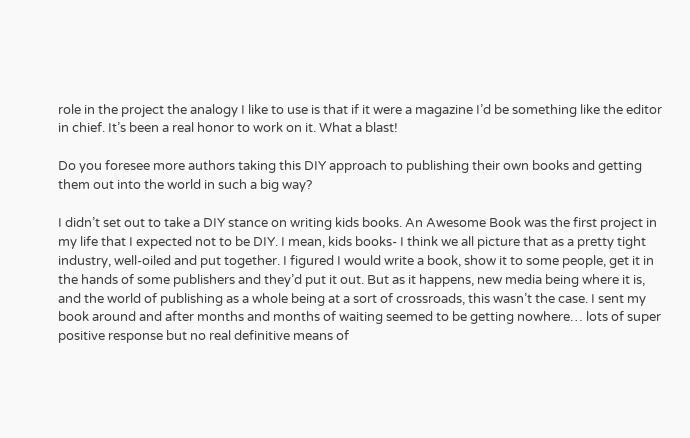role in the project the analogy I like to use is that if it were a magazine I’d be something like the editor in chief. It’s been a real honor to work on it. What a blast!

Do you foresee more authors taking this DIY approach to publishing their own books and getting them out into the world in such a big way?

I didn’t set out to take a DIY stance on writing kids books. An Awesome Book was the first project in my life that I expected not to be DIY. I mean, kids books- I think we all picture that as a pretty tight industry, well-oiled and put together. I figured I would write a book, show it to some people, get it in the hands of some publishers and they’d put it out. But as it happens, new media being where it is, and the world of publishing as a whole being at a sort of crossroads, this wasn’t the case. I sent my book around and after months and months of waiting seemed to be getting nowhere… lots of super positive response but no real definitive means of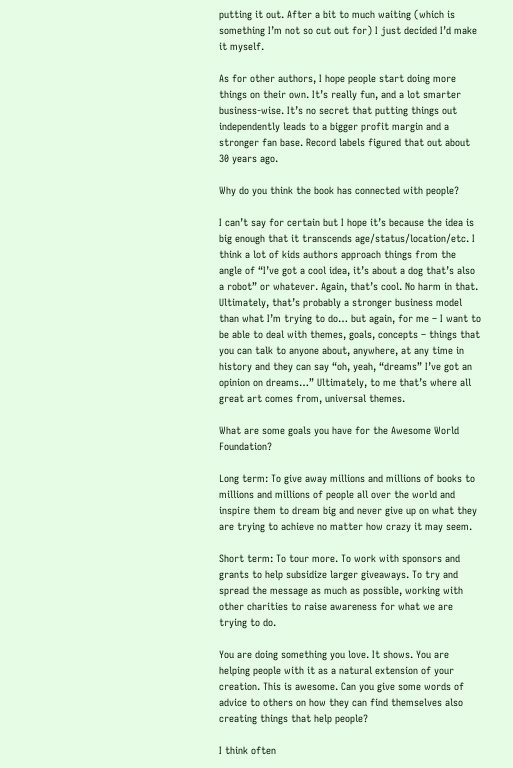putting it out. After a bit to much waiting (which is something I’m not so cut out for) I just decided I’d make it myself.

As for other authors, I hope people start doing more things on their own. It’s really fun, and a lot smarter business-wise. It’s no secret that putting things out independently leads to a bigger profit margin and a stronger fan base. Record labels figured that out about 30 years ago.

Why do you think the book has connected with people?

I can’t say for certain but I hope it’s because the idea is big enough that it transcends age/status/location/etc. I think a lot of kids authors approach things from the angle of “I’ve got a cool idea, it’s about a dog that’s also a robot” or whatever. Again, that’s cool. No harm in that. Ultimately, that’s probably a stronger business model than what I’m trying to do… but again, for me – I want to be able to deal with themes, goals, concepts – things that you can talk to anyone about, anywhere, at any time in history and they can say “oh, yeah, “dreams” I’ve got an opinion on dreams…” Ultimately, to me that’s where all great art comes from, universal themes.

What are some goals you have for the Awesome World Foundation?

Long term: To give away millions and millions of books to millions and millions of people all over the world and inspire them to dream big and never give up on what they are trying to achieve no matter how crazy it may seem.

Short term: To tour more. To work with sponsors and grants to help subsidize larger giveaways. To try and spread the message as much as possible, working with other charities to raise awareness for what we are trying to do.

You are doing something you love. It shows. You are helping people with it as a natural extension of your creation. This is awesome. Can you give some words of advice to others on how they can find themselves also creating things that help people?

I think often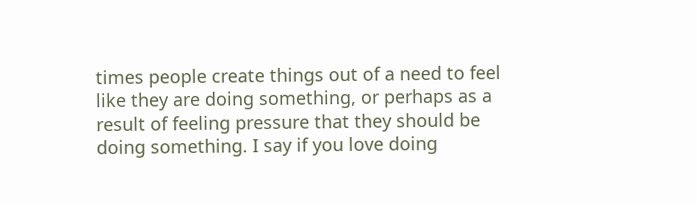times people create things out of a need to feel like they are doing something, or perhaps as a result of feeling pressure that they should be doing something. I say if you love doing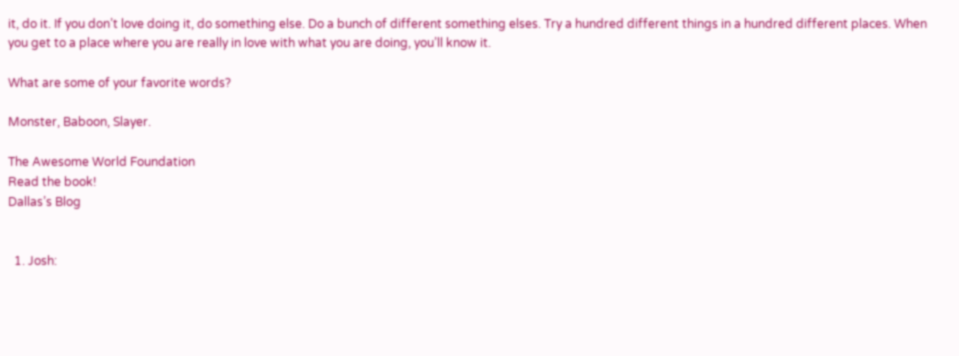it, do it. If you don’t love doing it, do something else. Do a bunch of different something elses. Try a hundred different things in a hundred different places. When you get to a place where you are really in love with what you are doing, you’ll know it.

What are some of your favorite words?

Monster, Baboon, Slayer.

The Awesome World Foundation
Read the book!
Dallas’s Blog


  1. Josh: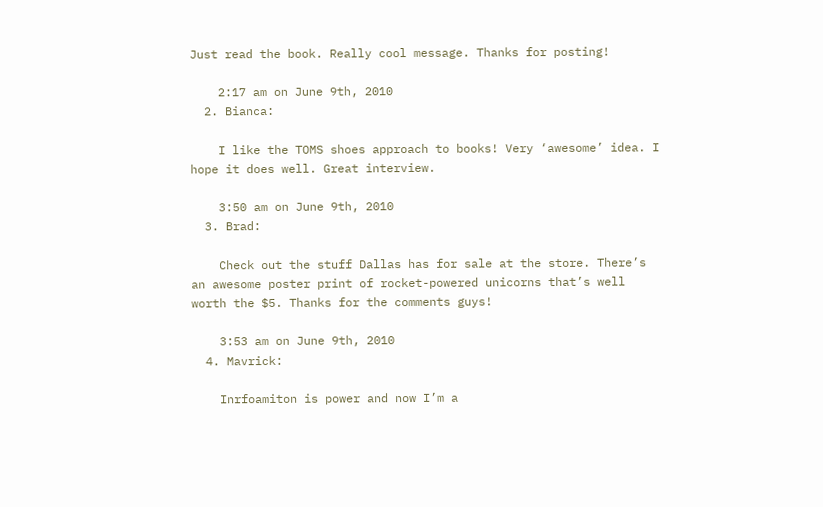Just read the book. Really cool message. Thanks for posting!

    2:17 am on June 9th, 2010
  2. Bianca:

    I like the TOMS shoes approach to books! Very ‘awesome’ idea. I hope it does well. Great interview.

    3:50 am on June 9th, 2010
  3. Brad:

    Check out the stuff Dallas has for sale at the store. There’s an awesome poster print of rocket-powered unicorns that’s well worth the $5. Thanks for the comments guys!

    3:53 am on June 9th, 2010
  4. Mavrick:

    Inrfoamiton is power and now I’m a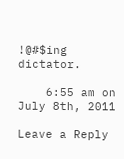!@#$ing dictator.

    6:55 am on July 8th, 2011

Leave a Reply